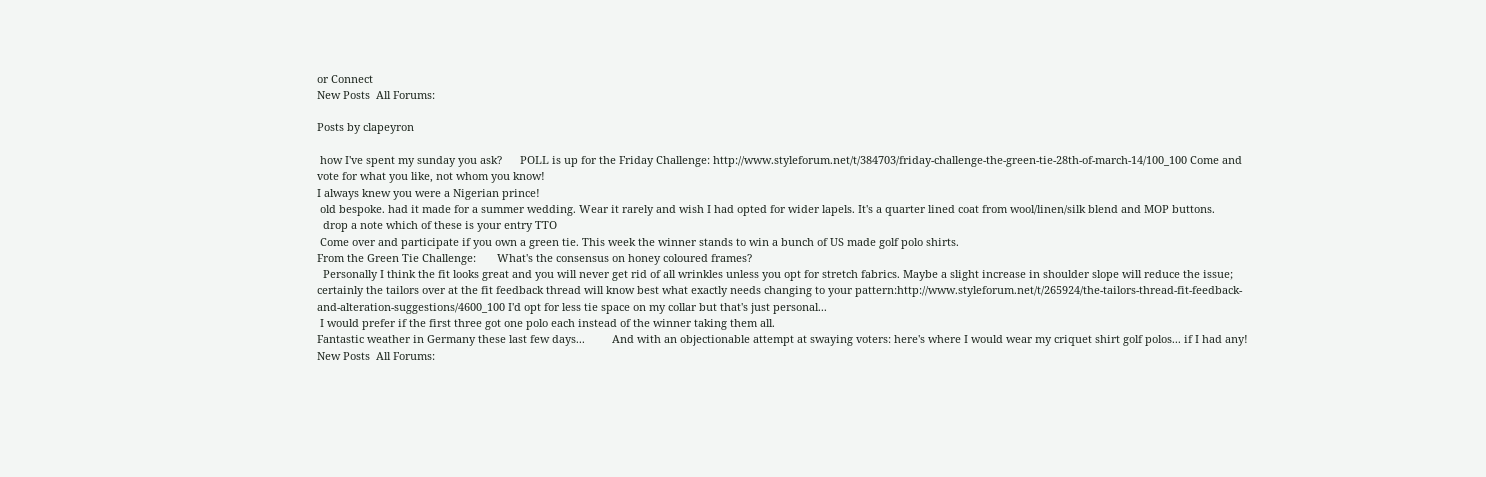or Connect
New Posts  All Forums:

Posts by clapeyron

 how I've spent my sunday you ask?      POLL is up for the Friday Challenge: http://www.styleforum.net/t/384703/friday-challenge-the-green-tie-28th-of-march-14/100_100 Come and vote for what you like, not whom you know!
I always knew you were a Nigerian prince!
 old bespoke. had it made for a summer wedding. Wear it rarely and wish I had opted for wider lapels. It's a quarter lined coat from wool/linen/silk blend and MOP buttons.
  drop a note which of these is your entry TTO
 Come over and participate if you own a green tie. This week the winner stands to win a bunch of US made golf polo shirts.
From the Green Tie Challenge:       What's the consensus on honey coloured frames?
  Personally I think the fit looks great and you will never get rid of all wrinkles unless you opt for stretch fabrics. Maybe a slight increase in shoulder slope will reduce the issue; certainly the tailors over at the fit feedback thread will know best what exactly needs changing to your pattern:http://www.styleforum.net/t/265924/the-tailors-thread-fit-feedback-and-alteration-suggestions/4600_100 I'd opt for less tie space on my collar but that's just personal...
 I would prefer if the first three got one polo each instead of the winner taking them all.
Fantastic weather in Germany these last few days...         And with an objectionable attempt at swaying voters: here's where I would wear my criquet shirt golf polos... if I had any!
New Posts  All Forums: